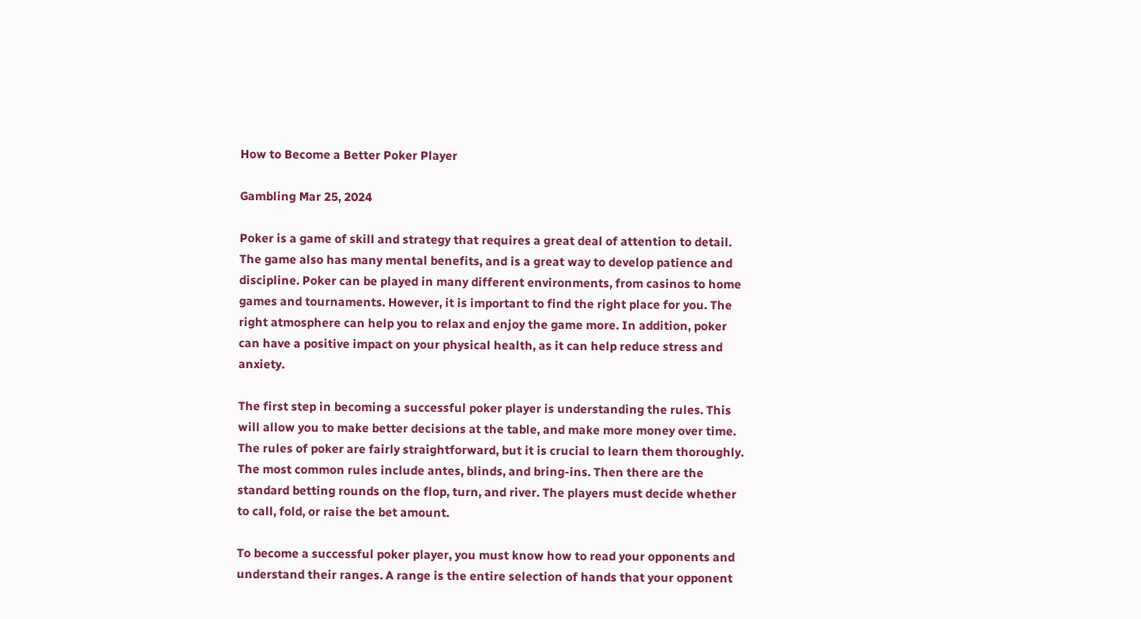How to Become a Better Poker Player

Gambling Mar 25, 2024

Poker is a game of skill and strategy that requires a great deal of attention to detail. The game also has many mental benefits, and is a great way to develop patience and discipline. Poker can be played in many different environments, from casinos to home games and tournaments. However, it is important to find the right place for you. The right atmosphere can help you to relax and enjoy the game more. In addition, poker can have a positive impact on your physical health, as it can help reduce stress and anxiety.

The first step in becoming a successful poker player is understanding the rules. This will allow you to make better decisions at the table, and make more money over time. The rules of poker are fairly straightforward, but it is crucial to learn them thoroughly. The most common rules include antes, blinds, and bring-ins. Then there are the standard betting rounds on the flop, turn, and river. The players must decide whether to call, fold, or raise the bet amount.

To become a successful poker player, you must know how to read your opponents and understand their ranges. A range is the entire selection of hands that your opponent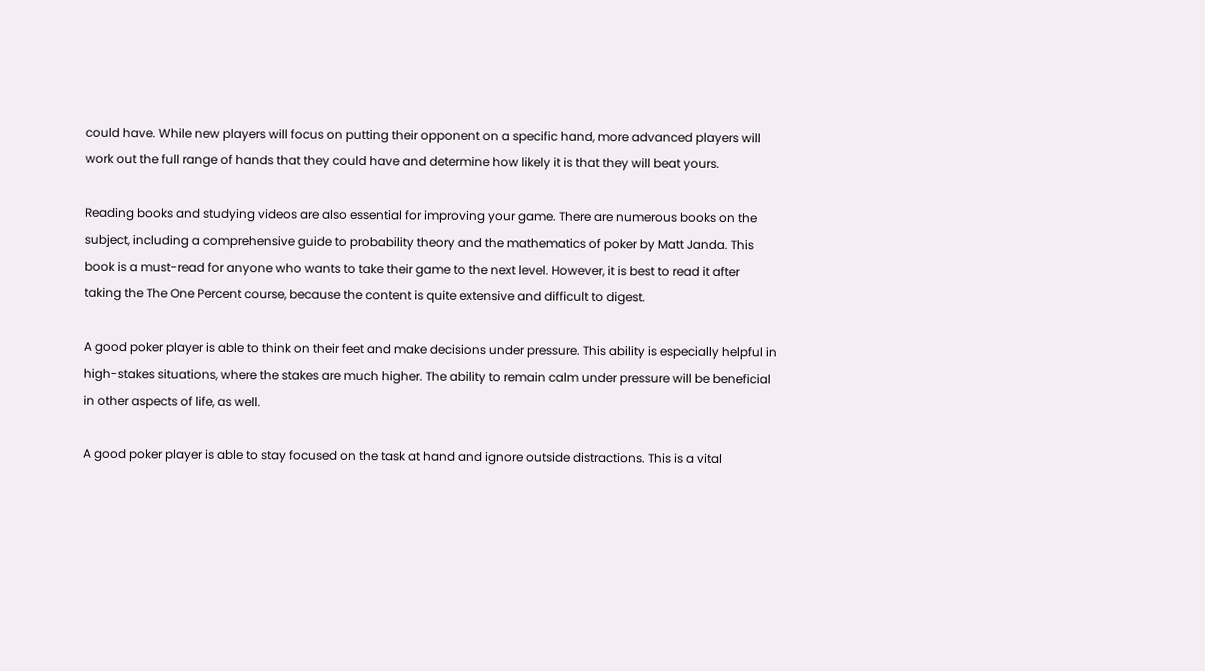could have. While new players will focus on putting their opponent on a specific hand, more advanced players will work out the full range of hands that they could have and determine how likely it is that they will beat yours.

Reading books and studying videos are also essential for improving your game. There are numerous books on the subject, including a comprehensive guide to probability theory and the mathematics of poker by Matt Janda. This book is a must-read for anyone who wants to take their game to the next level. However, it is best to read it after taking the The One Percent course, because the content is quite extensive and difficult to digest.

A good poker player is able to think on their feet and make decisions under pressure. This ability is especially helpful in high-stakes situations, where the stakes are much higher. The ability to remain calm under pressure will be beneficial in other aspects of life, as well.

A good poker player is able to stay focused on the task at hand and ignore outside distractions. This is a vital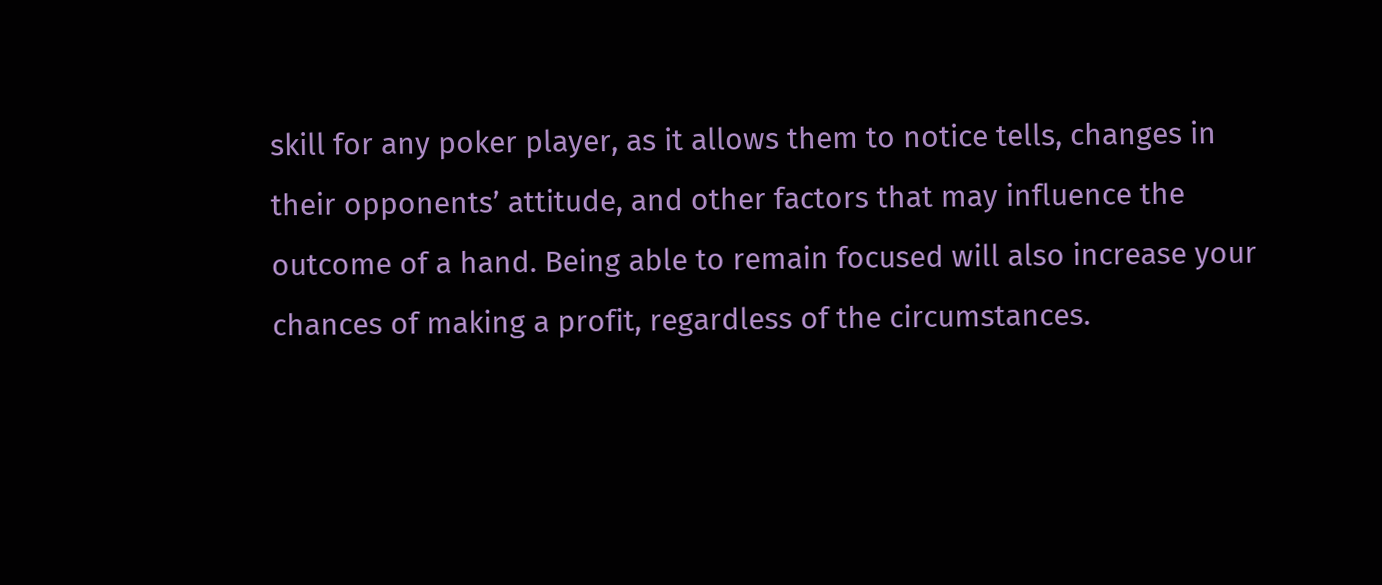skill for any poker player, as it allows them to notice tells, changes in their opponents’ attitude, and other factors that may influence the outcome of a hand. Being able to remain focused will also increase your chances of making a profit, regardless of the circumstances.